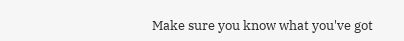Make sure you know what you've got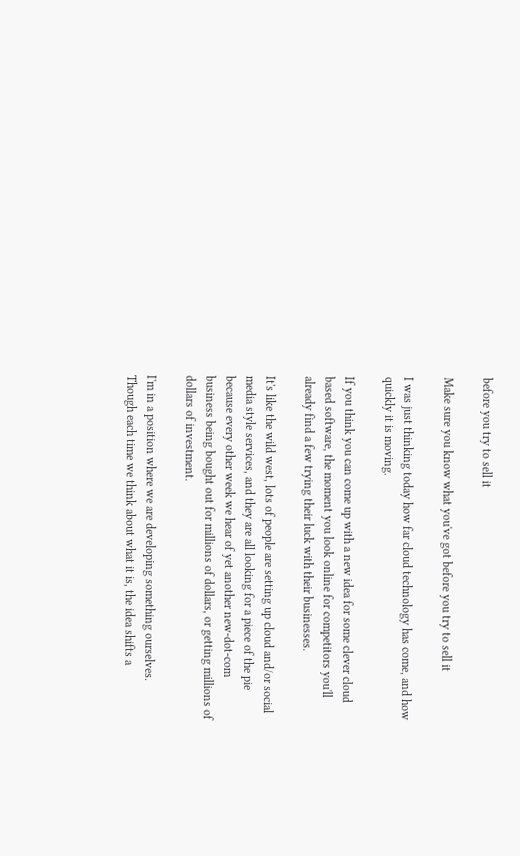before you try to sell it

Make sure you know what you've got before you try to sell it

I was just thinking today how far cloud technology has come, and how quickly it is moving.

If you think you can come up with a new idea for some clever cloud based software, the moment you look online for competitors you'll already find a few trying their luck with their businesses.

It's like the wild west, lots of people are setting up cloud and/or social media style services, and they are all looking for a piece of the pie because every other week we hear of yet another new-dot-com business being bought out for millions of dollars, or getting millions of dollars of investment.

I'm in a position where we are developing something ourselves. Though each time we think about what it is, the idea shifts a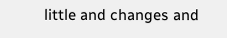little and changes and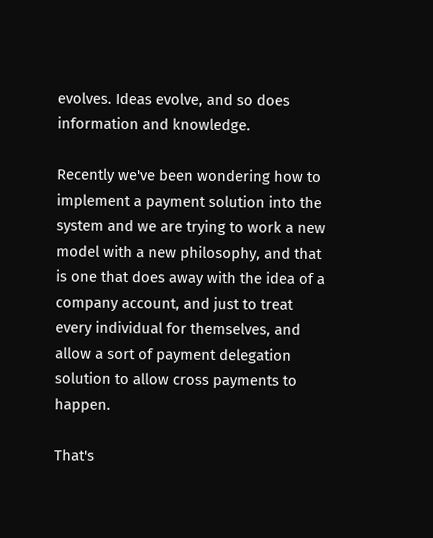evolves. Ideas evolve, and so does information and knowledge.

Recently we've been wondering how to implement a payment solution into the system and we are trying to work a new model with a new philosophy, and that is one that does away with the idea of a company account, and just to treat every individual for themselves, and allow a sort of payment delegation solution to allow cross payments to happen.

That's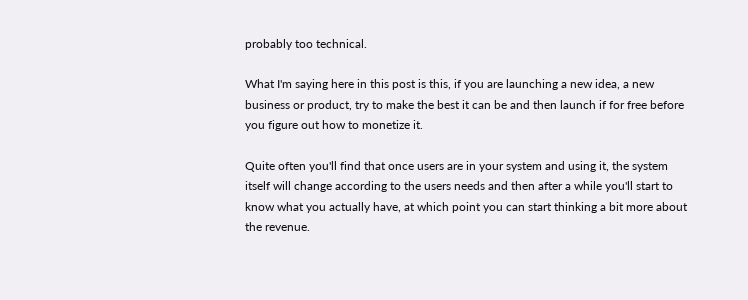probably too technical.

What I'm saying here in this post is this, if you are launching a new idea, a new business or product, try to make the best it can be and then launch if for free before you figure out how to monetize it.

Quite often you'll find that once users are in your system and using it, the system itself will change according to the users needs and then after a while you'll start to know what you actually have, at which point you can start thinking a bit more about the revenue.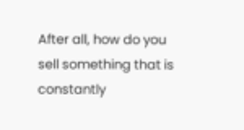After all, how do you sell something that is constantly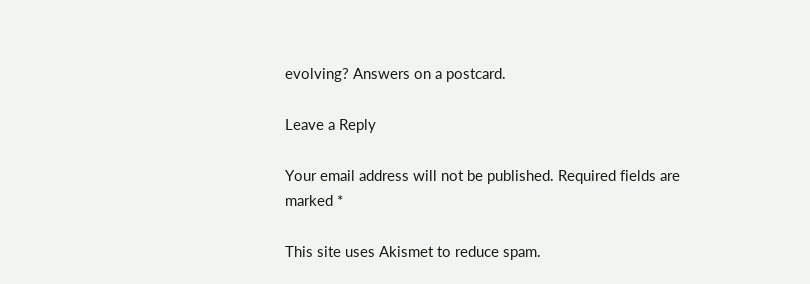evolving? Answers on a postcard.

Leave a Reply

Your email address will not be published. Required fields are marked *

This site uses Akismet to reduce spam.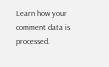Learn how your comment data is processed.